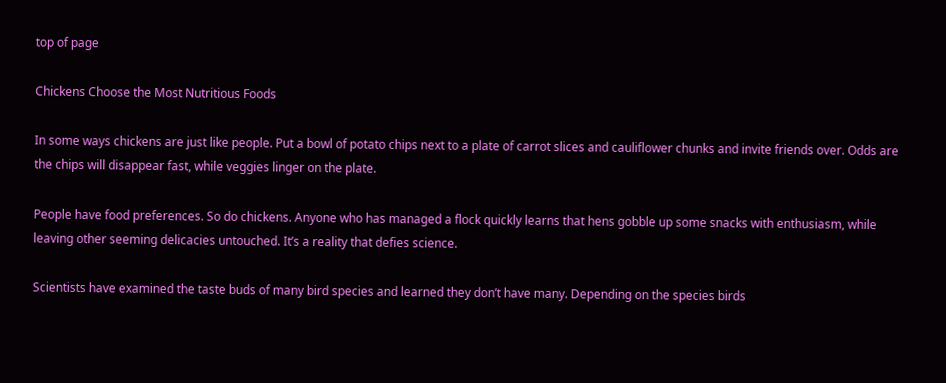top of page

Chickens Choose the Most Nutritious Foods

In some ways chickens are just like people. Put a bowl of potato chips next to a plate of carrot slices and cauliflower chunks and invite friends over. Odds are the chips will disappear fast, while veggies linger on the plate.

People have food preferences. So do chickens. Anyone who has managed a flock quickly learns that hens gobble up some snacks with enthusiasm, while leaving other seeming delicacies untouched. It’s a reality that defies science.

Scientists have examined the taste buds of many bird species and learned they don’t have many. Depending on the species birds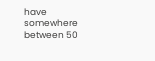have somewhere between 50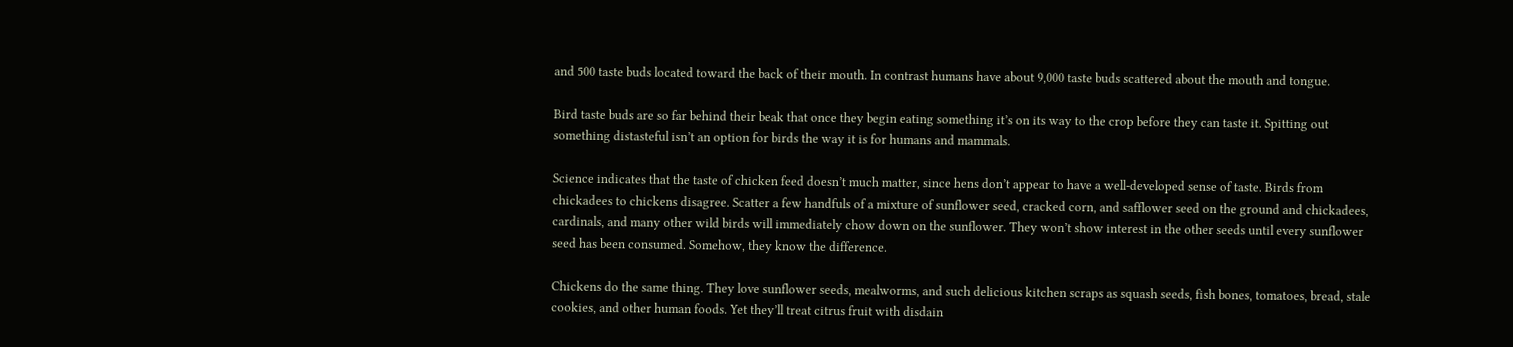and 500 taste buds located toward the back of their mouth. In contrast humans have about 9,000 taste buds scattered about the mouth and tongue.

Bird taste buds are so far behind their beak that once they begin eating something it’s on its way to the crop before they can taste it. Spitting out something distasteful isn’t an option for birds the way it is for humans and mammals.

Science indicates that the taste of chicken feed doesn’t much matter, since hens don’t appear to have a well-developed sense of taste. Birds from chickadees to chickens disagree. Scatter a few handfuls of a mixture of sunflower seed, cracked corn, and safflower seed on the ground and chickadees, cardinals, and many other wild birds will immediately chow down on the sunflower. They won’t show interest in the other seeds until every sunflower seed has been consumed. Somehow, they know the difference.

Chickens do the same thing. They love sunflower seeds, mealworms, and such delicious kitchen scraps as squash seeds, fish bones, tomatoes, bread, stale cookies, and other human foods. Yet they’ll treat citrus fruit with disdain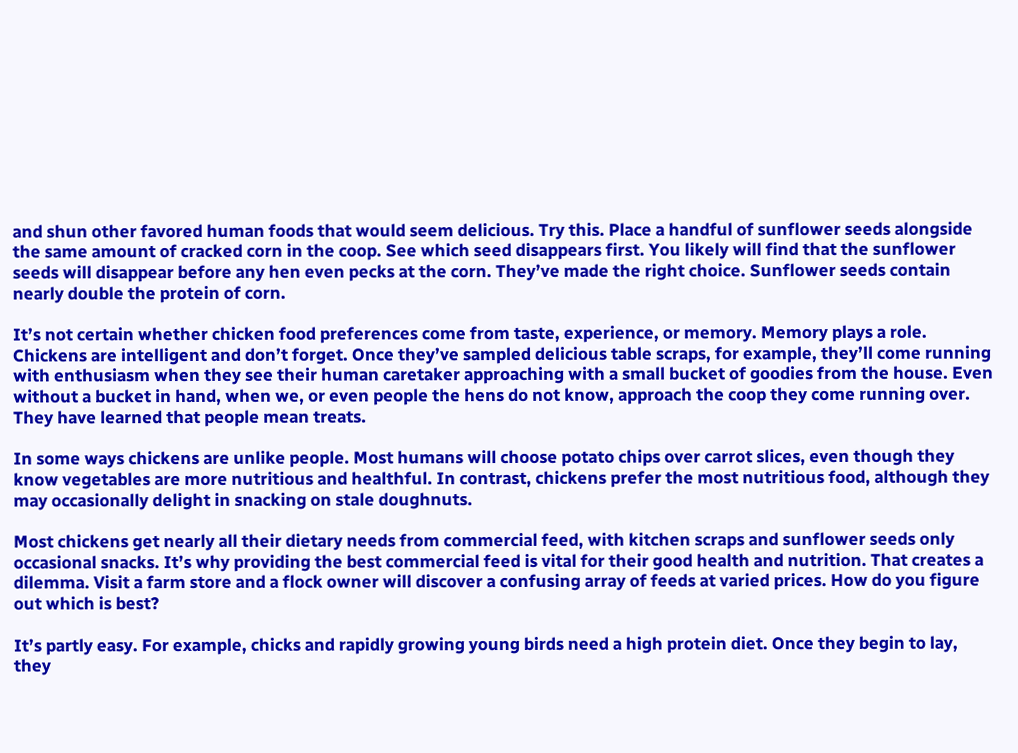and shun other favored human foods that would seem delicious. Try this. Place a handful of sunflower seeds alongside the same amount of cracked corn in the coop. See which seed disappears first. You likely will find that the sunflower seeds will disappear before any hen even pecks at the corn. They’ve made the right choice. Sunflower seeds contain nearly double the protein of corn.

It’s not certain whether chicken food preferences come from taste, experience, or memory. Memory plays a role. Chickens are intelligent and don’t forget. Once they’ve sampled delicious table scraps, for example, they’ll come running with enthusiasm when they see their human caretaker approaching with a small bucket of goodies from the house. Even without a bucket in hand, when we, or even people the hens do not know, approach the coop they come running over. They have learned that people mean treats.

In some ways chickens are unlike people. Most humans will choose potato chips over carrot slices, even though they know vegetables are more nutritious and healthful. In contrast, chickens prefer the most nutritious food, although they may occasionally delight in snacking on stale doughnuts.

Most chickens get nearly all their dietary needs from commercial feed, with kitchen scraps and sunflower seeds only occasional snacks. It’s why providing the best commercial feed is vital for their good health and nutrition. That creates a dilemma. Visit a farm store and a flock owner will discover a confusing array of feeds at varied prices. How do you figure out which is best?

It’s partly easy. For example, chicks and rapidly growing young birds need a high protein diet. Once they begin to lay, they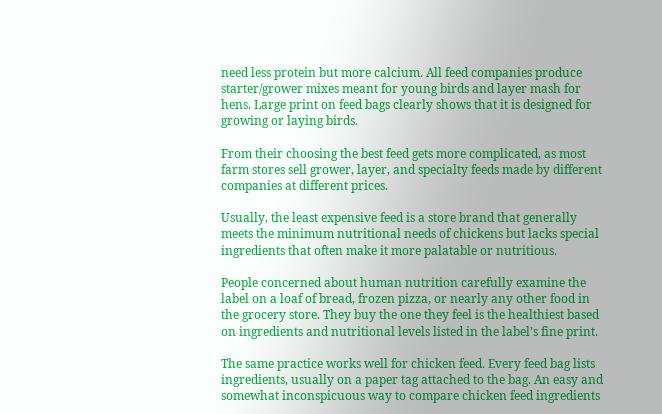need less protein but more calcium. All feed companies produce starter/grower mixes meant for young birds and layer mash for hens. Large print on feed bags clearly shows that it is designed for growing or laying birds.

From their choosing the best feed gets more complicated, as most farm stores sell grower, layer, and specialty feeds made by different companies at different prices.

Usually, the least expensive feed is a store brand that generally meets the minimum nutritional needs of chickens but lacks special ingredients that often make it more palatable or nutritious.

People concerned about human nutrition carefully examine the label on a loaf of bread, frozen pizza, or nearly any other food in the grocery store. They buy the one they feel is the healthiest based on ingredients and nutritional levels listed in the label’s fine print.

The same practice works well for chicken feed. Every feed bag lists ingredients, usually on a paper tag attached to the bag. An easy and somewhat inconspicuous way to compare chicken feed ingredients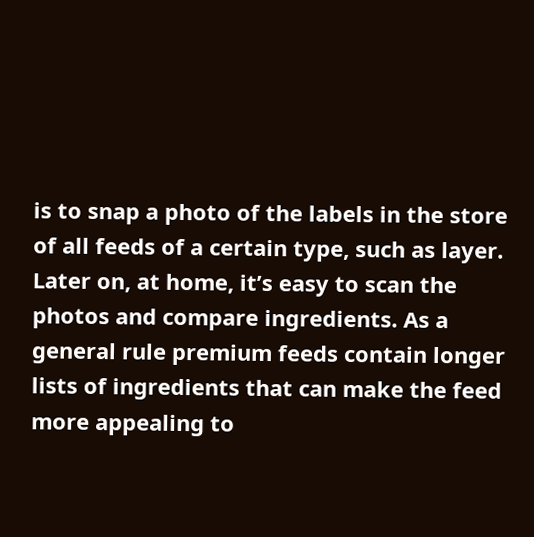is to snap a photo of the labels in the store of all feeds of a certain type, such as layer. Later on, at home, it’s easy to scan the photos and compare ingredients. As a general rule premium feeds contain longer lists of ingredients that can make the feed more appealing to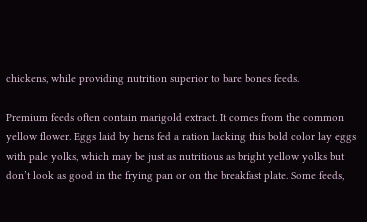chickens, while providing nutrition superior to bare bones feeds.

Premium feeds often contain marigold extract. It comes from the common yellow flower. Eggs laid by hens fed a ration lacking this bold color lay eggs with pale yolks, which may be just as nutritious as bright yellow yolks but don’t look as good in the frying pan or on the breakfast plate. Some feeds,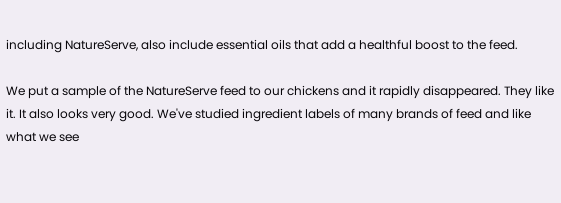including NatureServe, also include essential oils that add a healthful boost to the feed.

We put a sample of the NatureServe feed to our chickens and it rapidly disappeared. They like it. It also looks very good. We've studied ingredient labels of many brands of feed and like what we see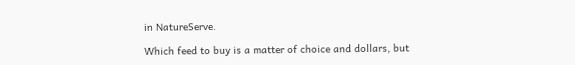in NatureServe.

Which feed to buy is a matter of choice and dollars, but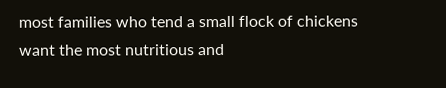most families who tend a small flock of chickens want the most nutritious and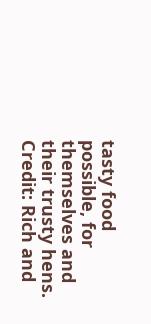tasty food possible, for themselves and their trusty hens. Credit: Rich and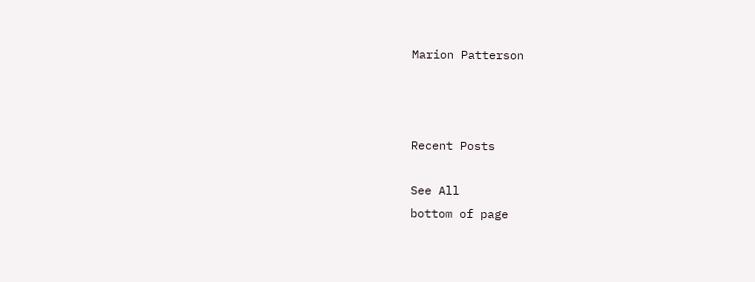Marion Patterson



Recent Posts

See All
bottom of page